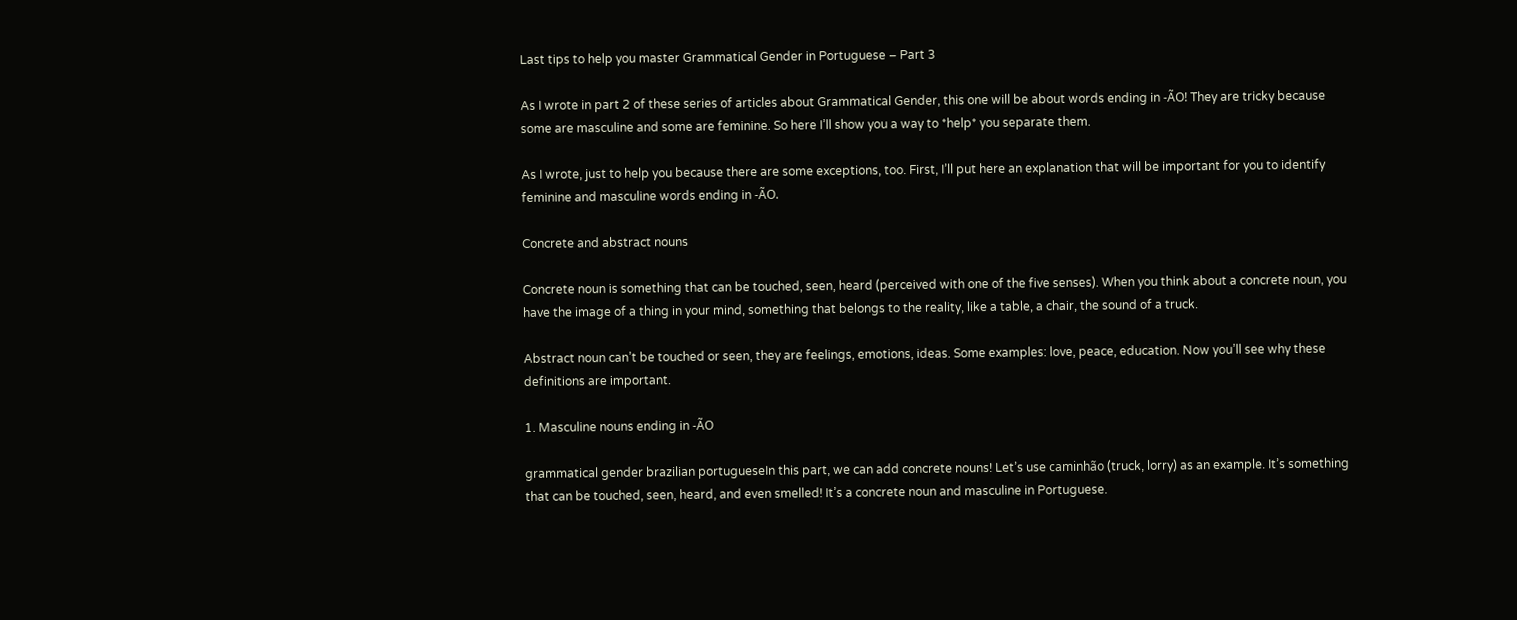Last tips to help you master Grammatical Gender in Portuguese – Part 3

As I wrote in part 2 of these series of articles about Grammatical Gender, this one will be about words ending in -ÃO! They are tricky because some are masculine and some are feminine. So here I’ll show you a way to *help* you separate them.

As I wrote, just to help you because there are some exceptions, too. First, I’ll put here an explanation that will be important for you to identify feminine and masculine words ending in -ÃO.

Concrete and abstract nouns

Concrete noun is something that can be touched, seen, heard (perceived with one of the five senses). When you think about a concrete noun, you have the image of a thing in your mind, something that belongs to the reality, like a table, a chair, the sound of a truck.

Abstract noun can’t be touched or seen, they are feelings, emotions, ideas. Some examples: love, peace, education. Now you’ll see why these definitions are important.

1. Masculine nouns ending in -ÃO

grammatical gender brazilian portugueseIn this part, we can add concrete nouns! Let’s use caminhão (truck, lorry) as an example. It’s something that can be touched, seen, heard, and even smelled! It’s a concrete noun and masculine in Portuguese.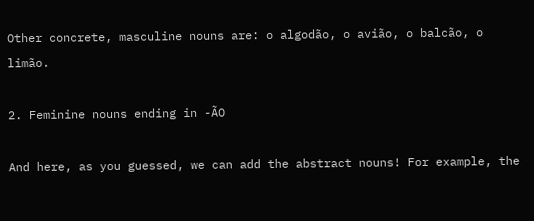Other concrete, masculine nouns are: o algodão, o avião, o balcão, o limão.

2. Feminine nouns ending in -ÃO

And here, as you guessed, we can add the abstract nouns! For example, the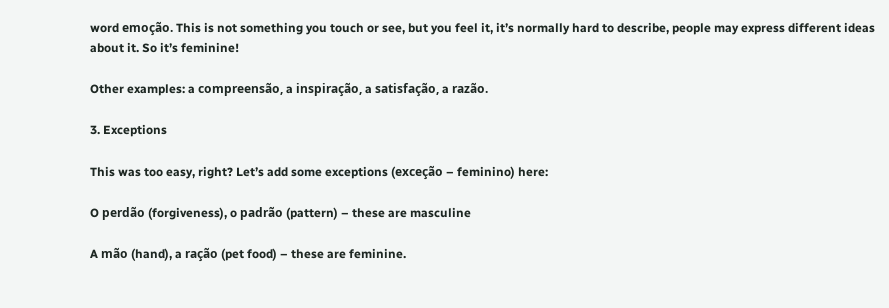word emoção. This is not something you touch or see, but you feel it, it’s normally hard to describe, people may express different ideas about it. So it’s feminine!

Other examples: a compreensão, a inspiração, a satisfação, a razão.

3. Exceptions

This was too easy, right? Let’s add some exceptions (exceção – feminino) here:

O perdão (forgiveness), o padrão (pattern) – these are masculine

A mão (hand), a ração (pet food) – these are feminine.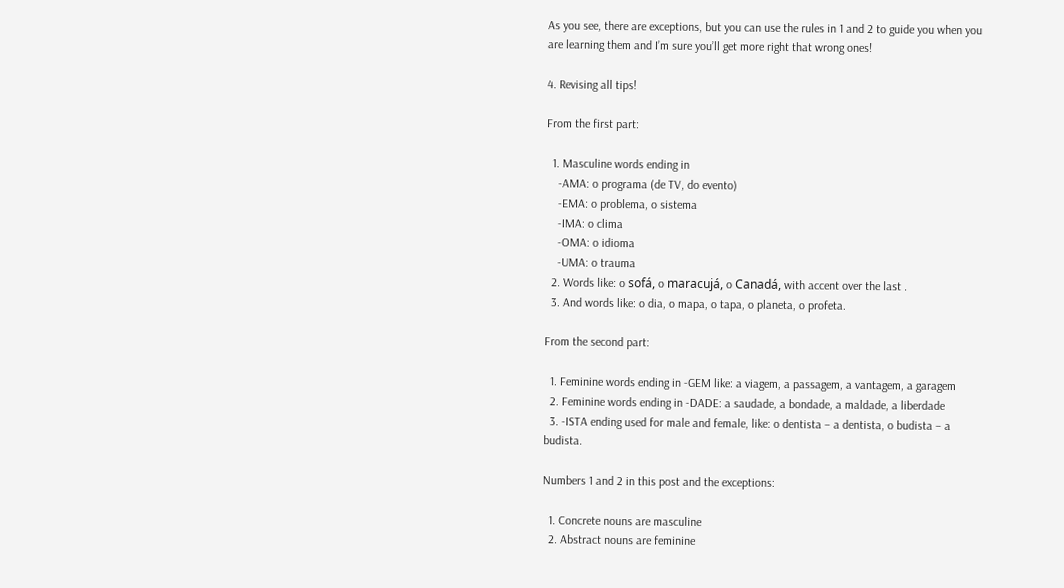As you see, there are exceptions, but you can use the rules in 1 and 2 to guide you when you are learning them and I’m sure you’ll get more right that wrong ones!

4. Revising all tips!

From the first part:

  1. Masculine words ending in
    -AMA: o programa (de TV, do evento)
    -EMA: o problema, o sistema
    -IMA: o clima
    -OMA: o idioma
    -UMA: o trauma
  2. Words like: o sofá, o maracujá, o Canadá, with accent over the last .
  3. And words like: o dia, o mapa, o tapa, o planeta, o profeta.

From the second part:

  1. Feminine words ending in -GEM like: a viagem, a passagem, a vantagem, a garagem
  2. Feminine words ending in -DADE: a saudade, a bondade, a maldade, a liberdade
  3. -ISTA ending used for male and female, like: o dentista – a dentista, o budista – a budista.

Numbers 1 and 2 in this post and the exceptions:

  1. Concrete nouns are masculine
  2. Abstract nouns are feminine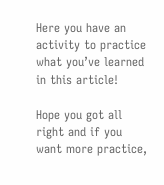Here you have an activity to practice what you’ve learned in this article!

Hope you got all right and if you want more practice,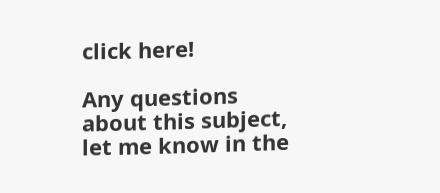click here!

Any questions about this subject, let me know in the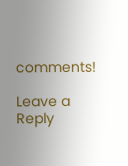comments!

Leave a Reply